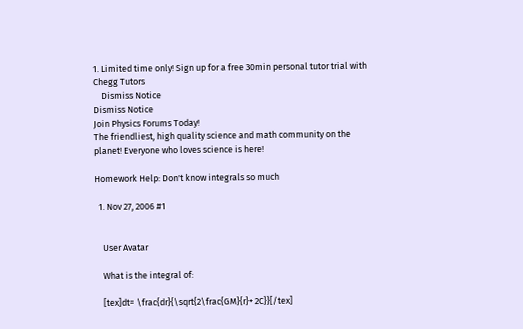1. Limited time only! Sign up for a free 30min personal tutor trial with Chegg Tutors
    Dismiss Notice
Dismiss Notice
Join Physics Forums Today!
The friendliest, high quality science and math community on the planet! Everyone who loves science is here!

Homework Help: Don't know integrals so much

  1. Nov 27, 2006 #1


    User Avatar

    What is the integral of:

    [tex]dt= \frac{dr}{\sqrt{2\frac{GM}{r}+ 2C}}[/tex]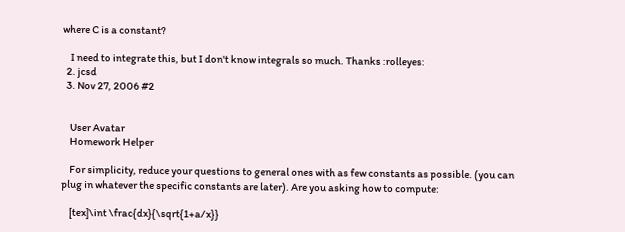where C is a constant?

    I need to integrate this, but I don't know integrals so much. Thanks :rolleyes:
  2. jcsd
  3. Nov 27, 2006 #2


    User Avatar
    Homework Helper

    For simplicity, reduce your questions to general ones with as few constants as possible. (you can plug in whatever the specific constants are later). Are you asking how to compute:

    [tex]\int \frac{dx}{\sqrt{1+a/x}}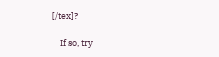[/tex]?

    If so, try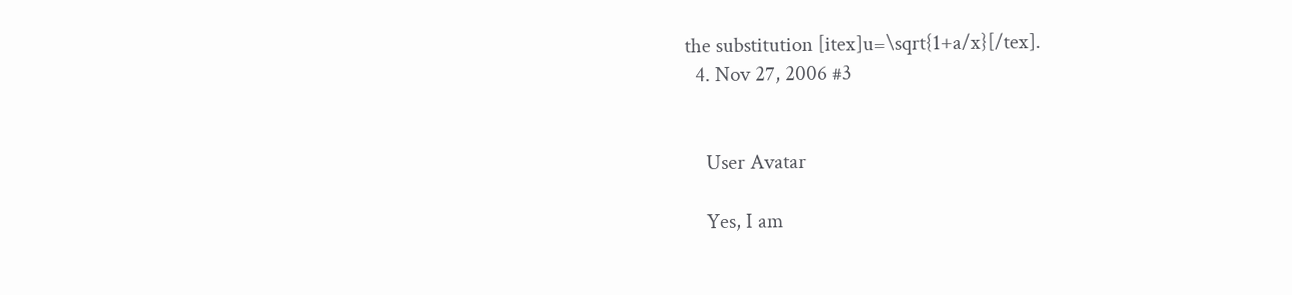the substitution [itex]u=\sqrt{1+a/x}[/tex].
  4. Nov 27, 2006 #3


    User Avatar

    Yes, I am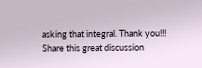asking that integral. Thank you!!!
Share this great discussion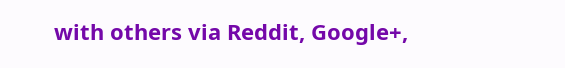with others via Reddit, Google+,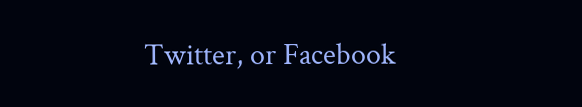Twitter, or Facebook